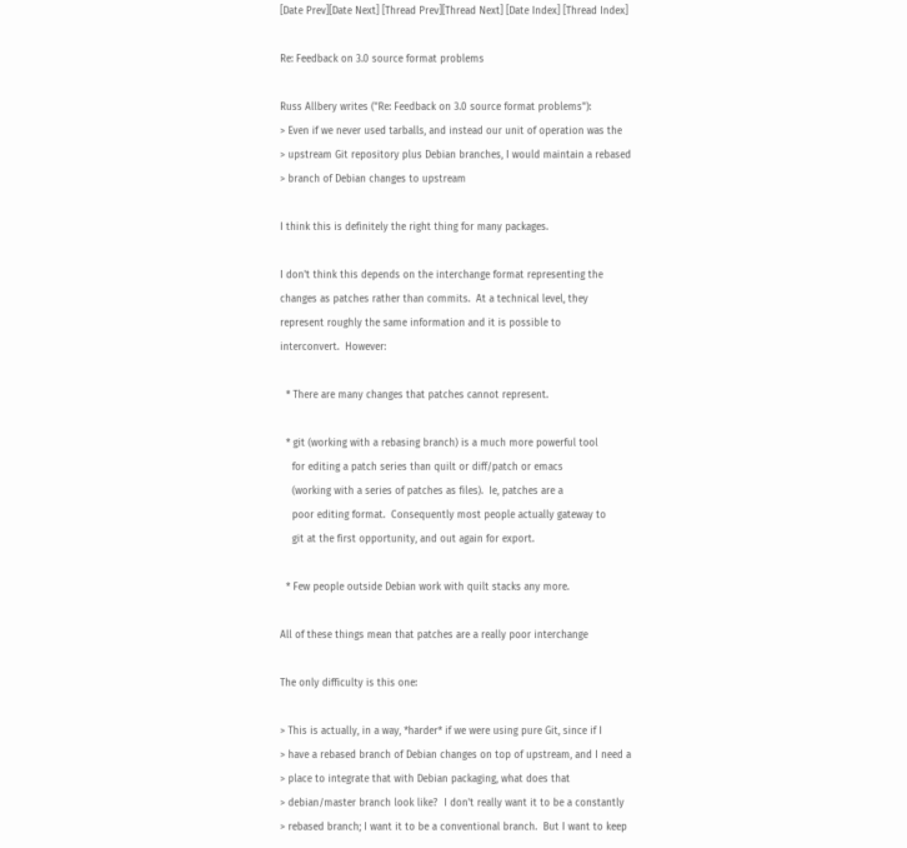[Date Prev][Date Next] [Thread Prev][Thread Next] [Date Index] [Thread Index]

Re: Feedback on 3.0 source format problems

Russ Allbery writes ("Re: Feedback on 3.0 source format problems"):
> Even if we never used tarballs, and instead our unit of operation was the
> upstream Git repository plus Debian branches, I would maintain a rebased
> branch of Debian changes to upstream

I think this is definitely the right thing for many packages.

I don't think this depends on the interchange format representing the
changes as patches rather than commits.  At a technical level, they
represent roughly the same information and it is possible to
interconvert.  However:

  * There are many changes that patches cannot represent.

  * git (working with a rebasing branch) is a much more powerful tool
    for editing a patch series than quilt or diff/patch or emacs
    (working with a series of patches as files).  Ie, patches are a
    poor editing format.  Consequently most people actually gateway to
    git at the first opportunity, and out again for export.

  * Few people outside Debian work with quilt stacks any more.

All of these things mean that patches are a really poor interchange

The only difficulty is this one:

> This is actually, in a way, *harder* if we were using pure Git, since if I
> have a rebased branch of Debian changes on top of upstream, and I need a
> place to integrate that with Debian packaging, what does that
> debian/master branch look like?  I don't really want it to be a constantly
> rebased branch; I want it to be a conventional branch.  But I want to keep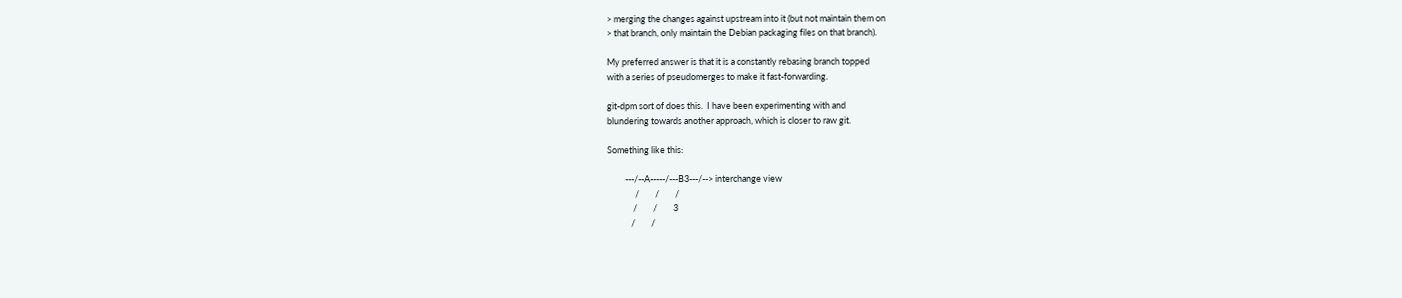> merging the changes against upstream into it (but not maintain them on
> that branch, only maintain the Debian packaging files on that branch).

My preferred answer is that it is a constantly rebasing branch topped
with a series of pseudomerges to make it fast-forwarding.

git-dpm sort of does this.  I have been experimenting with and
blundering towards another approach, which is closer to raw git.

Something like this:

         ---/--A-----/---B3---/--> interchange view
              /        /        /
             /        /        3
            /        /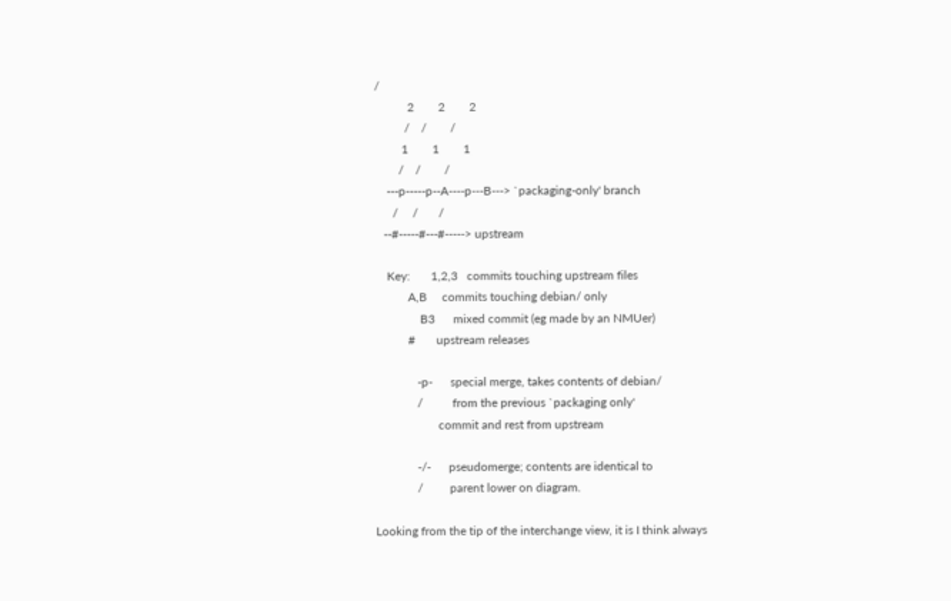/
           2        2        2
          /    /        /
         1        1        1
        /    /        /
    ---p-----p--A----p---B---> `packaging-only' branch
      /     /       /
   --#-----#---#-----> upstream

    Key:       1,2,3   commits touching upstream files
           A,B     commits touching debian/ only
               B3      mixed commit (eg made by an NMUer)
           #       upstream releases

              -p-      special merge, takes contents of debian/
              /          from the previous `packaging only'
                     commit and rest from upstream

              -/-      pseudomerge; contents are identical to
              /         parent lower on diagram.

Looking from the tip of the interchange view, it is I think always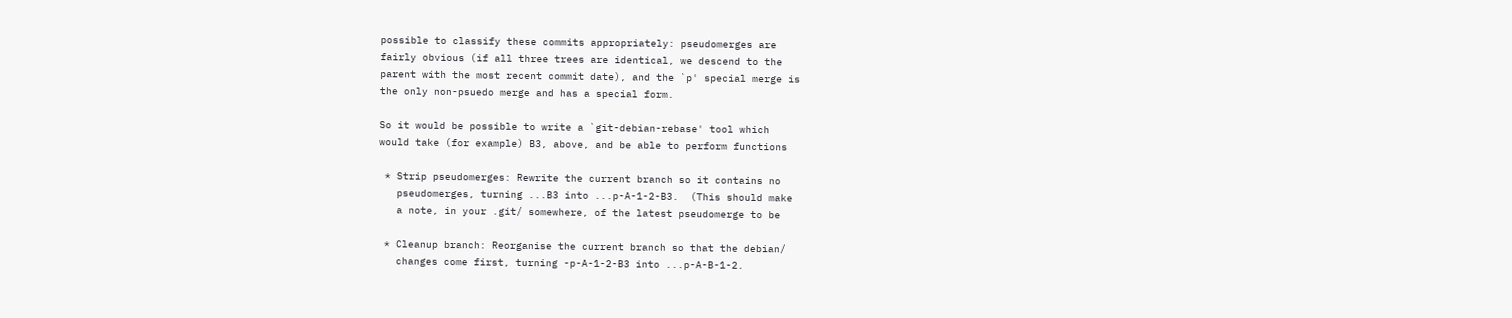possible to classify these commits appropriately: pseudomerges are
fairly obvious (if all three trees are identical, we descend to the
parent with the most recent commit date), and the `p' special merge is
the only non-psuedo merge and has a special form.

So it would be possible to write a `git-debian-rebase' tool which
would take (for example) B3, above, and be able to perform functions

 * Strip pseudomerges: Rewrite the current branch so it contains no
   pseudomerges, turning ...B3 into ...p-A-1-2-B3.  (This should make
   a note, in your .git/ somewhere, of the latest pseudomerge to be

 * Cleanup branch: Reorganise the current branch so that the debian/
   changes come first, turning -p-A-1-2-B3 into ...p-A-B-1-2.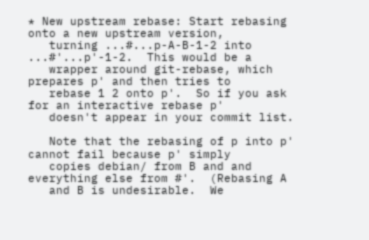* New upstream rebase: Start rebasing onto a new upstream version,
   turning ...#...p-A-B-1-2 into ...#'...p'-1-2.  This would be a
   wrapper around git-rebase, which prepares p' and then tries to
   rebase 1 2 onto p'.  So if you ask for an interactive rebase p'
   doesn't appear in your commit list.

   Note that the rebasing of p into p' cannot fail because p' simply
   copies debian/ from B and and everything else from #'.  (Rebasing A
   and B is undesirable.  We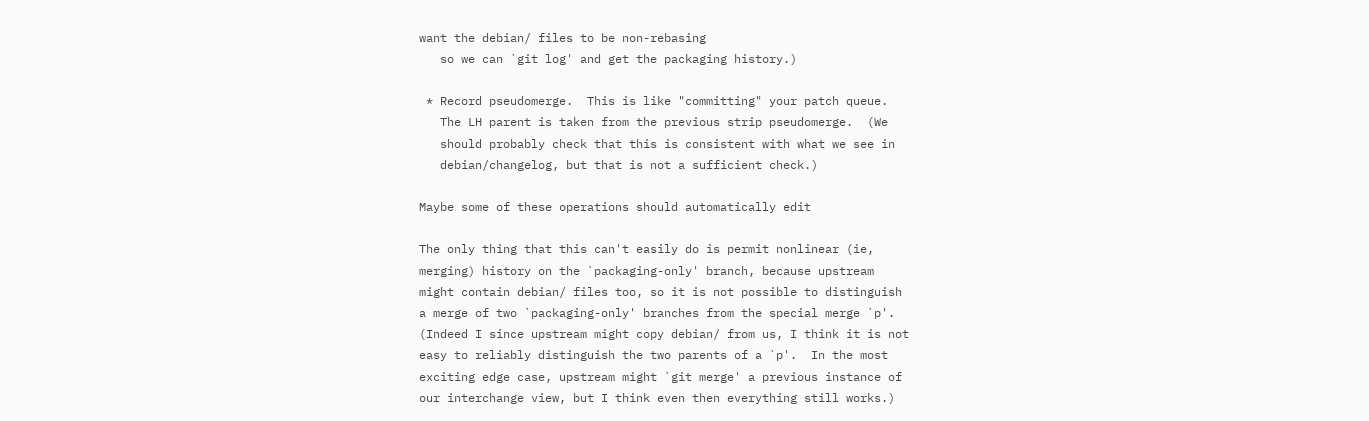want the debian/ files to be non-rebasing
   so we can `git log' and get the packaging history.)

 * Record pseudomerge.  This is like "committing" your patch queue.
   The LH parent is taken from the previous strip pseudomerge.  (We
   should probably check that this is consistent with what we see in
   debian/changelog, but that is not a sufficient check.)

Maybe some of these operations should automatically edit

The only thing that this can't easily do is permit nonlinear (ie,
merging) history on the `packaging-only' branch, because upstream
might contain debian/ files too, so it is not possible to distinguish
a merge of two `packaging-only' branches from the special merge `p'.
(Indeed I since upstream might copy debian/ from us, I think it is not
easy to reliably distinguish the two parents of a `p'.  In the most
exciting edge case, upstream might `git merge' a previous instance of
our interchange view, but I think even then everything still works.)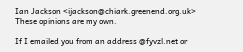Ian Jackson <ijackson@chiark.greenend.org.uk>   These opinions are my own.

If I emailed you from an address @fyvzl.net or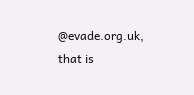@evade.org.uk, that is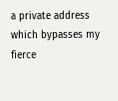a private address which bypasses my fierce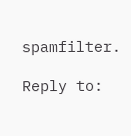spamfilter.

Reply to: